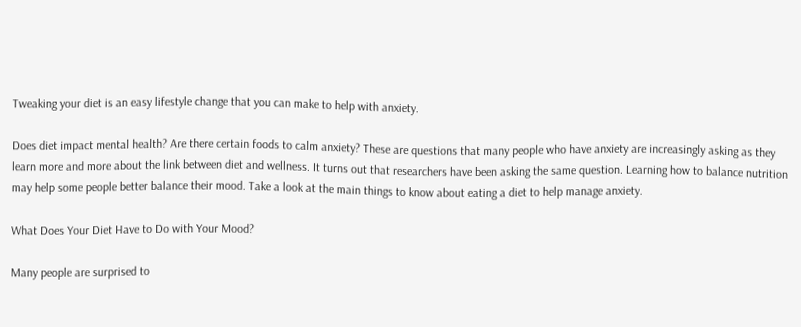Tweaking your diet is an easy lifestyle change that you can make to help with anxiety.

Does diet impact mental health? Are there certain foods to calm anxiety? These are questions that many people who have anxiety are increasingly asking as they learn more and more about the link between diet and wellness. It turns out that researchers have been asking the same question. Learning how to balance nutrition may help some people better balance their mood. Take a look at the main things to know about eating a diet to help manage anxiety.

What Does Your Diet Have to Do with Your Mood?

Many people are surprised to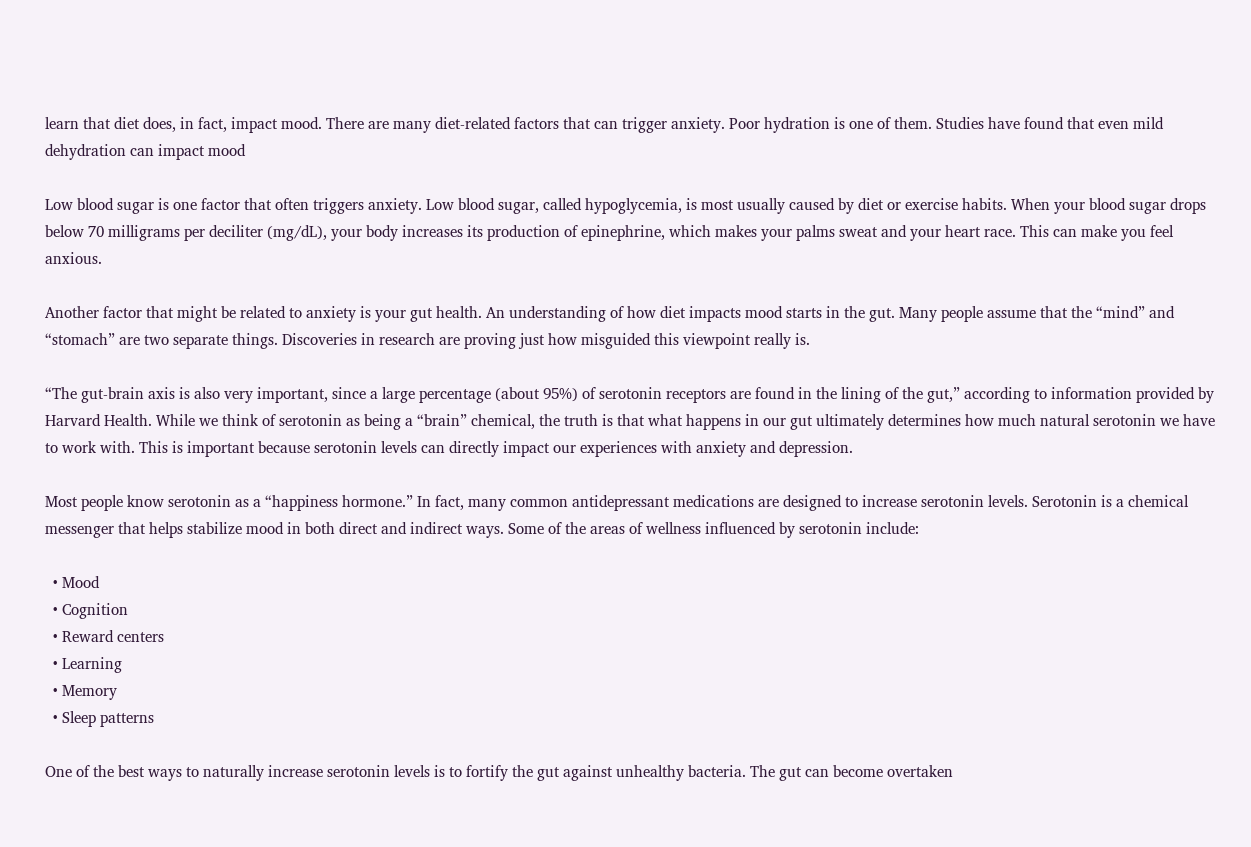learn that diet does, in fact, impact mood. There are many diet-related factors that can trigger anxiety. Poor hydration is one of them. Studies have found that even mild dehydration can impact mood

Low blood sugar is one factor that often triggers anxiety. Low blood sugar, called hypoglycemia, is most usually caused by diet or exercise habits. When your blood sugar drops below 70 milligrams per deciliter (mg/dL), your body increases its production of epinephrine, which makes your palms sweat and your heart race. This can make you feel anxious.

Another factor that might be related to anxiety is your gut health. An understanding of how diet impacts mood starts in the gut. Many people assume that the “mind” and “stomach” are two separate things. Discoveries in research are proving just how misguided this viewpoint really is.

“The gut-brain axis is also very important, since a large percentage (about 95%) of serotonin receptors are found in the lining of the gut,” according to information provided by Harvard Health. While we think of serotonin as being a “brain” chemical, the truth is that what happens in our gut ultimately determines how much natural serotonin we have to work with. This is important because serotonin levels can directly impact our experiences with anxiety and depression.

Most people know serotonin as a “happiness hormone.” In fact, many common antidepressant medications are designed to increase serotonin levels. Serotonin is a chemical messenger that helps stabilize mood in both direct and indirect ways. Some of the areas of wellness influenced by serotonin include:

  • Mood
  • Cognition
  • Reward centers
  • Learning
  • Memory
  • Sleep patterns

One of the best ways to naturally increase serotonin levels is to fortify the gut against unhealthy bacteria. The gut can become overtaken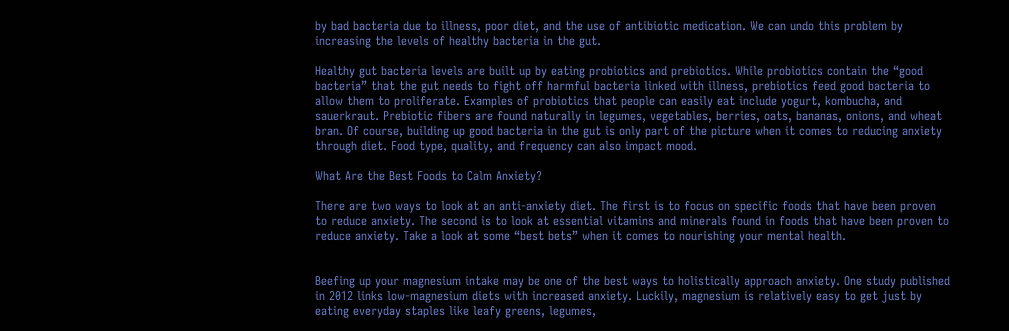by bad bacteria due to illness, poor diet, and the use of antibiotic medication. We can undo this problem by increasing the levels of healthy bacteria in the gut.

Healthy gut bacteria levels are built up by eating probiotics and prebiotics. While probiotics contain the “good bacteria” that the gut needs to fight off harmful bacteria linked with illness, prebiotics feed good bacteria to allow them to proliferate. Examples of probiotics that people can easily eat include yogurt, kombucha, and sauerkraut. Prebiotic fibers are found naturally in legumes, vegetables, berries, oats, bananas, onions, and wheat bran. Of course, building up good bacteria in the gut is only part of the picture when it comes to reducing anxiety through diet. Food type, quality, and frequency can also impact mood.

What Are the Best Foods to Calm Anxiety?

There are two ways to look at an anti-anxiety diet. The first is to focus on specific foods that have been proven to reduce anxiety. The second is to look at essential vitamins and minerals found in foods that have been proven to reduce anxiety. Take a look at some “best bets” when it comes to nourishing your mental health.


Beefing up your magnesium intake may be one of the best ways to holistically approach anxiety. One study published in 2012 links low-magnesium diets with increased anxiety. Luckily, magnesium is relatively easy to get just by eating everyday staples like leafy greens, legumes,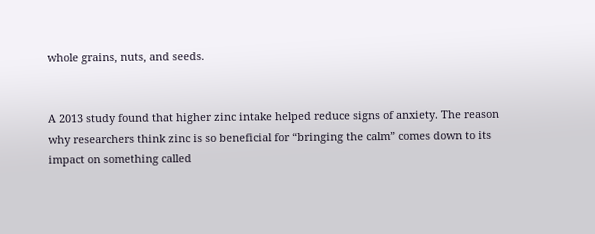whole grains, nuts, and seeds.


A 2013 study found that higher zinc intake helped reduce signs of anxiety. The reason why researchers think zinc is so beneficial for “bringing the calm” comes down to its impact on something called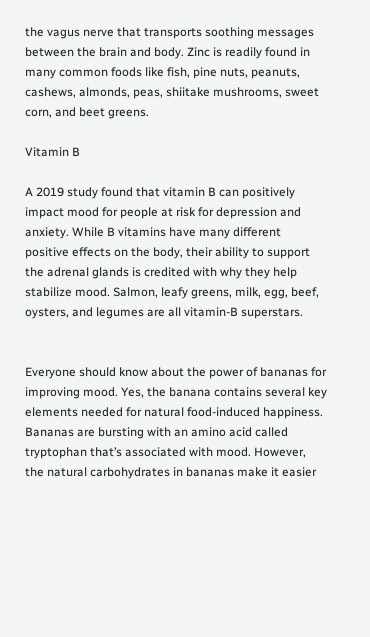the vagus nerve that transports soothing messages between the brain and body. Zinc is readily found in many common foods like fish, pine nuts, peanuts, cashews, almonds, peas, shiitake mushrooms, sweet corn, and beet greens.

Vitamin B

A 2019 study found that vitamin B can positively impact mood for people at risk for depression and anxiety. While B vitamins have many different positive effects on the body, their ability to support the adrenal glands is credited with why they help stabilize mood. Salmon, leafy greens, milk, egg, beef, oysters, and legumes are all vitamin-B superstars.


Everyone should know about the power of bananas for improving mood. Yes, the banana contains several key elements needed for natural food-induced happiness. Bananas are bursting with an amino acid called tryptophan that’s associated with mood. However, the natural carbohydrates in bananas make it easier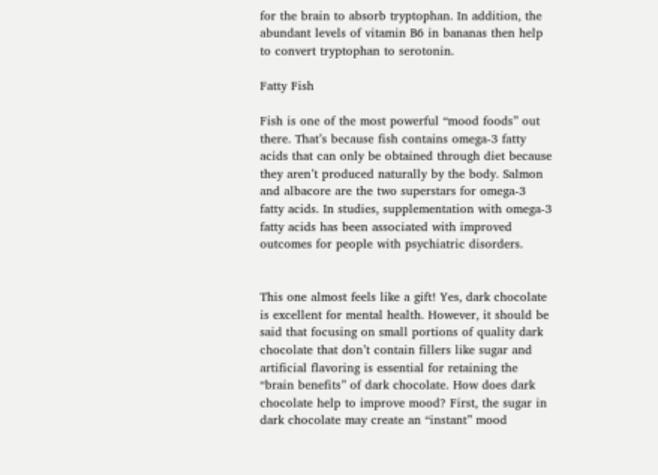for the brain to absorb tryptophan. In addition, the abundant levels of vitamin B6 in bananas then help to convert tryptophan to serotonin.

Fatty Fish

Fish is one of the most powerful “mood foods” out there. That’s because fish contains omega-3 fatty acids that can only be obtained through diet because they aren’t produced naturally by the body. Salmon and albacore are the two superstars for omega-3 fatty acids. In studies, supplementation with omega-3 fatty acids has been associated with improved outcomes for people with psychiatric disorders.


This one almost feels like a gift! Yes, dark chocolate is excellent for mental health. However, it should be said that focusing on small portions of quality dark chocolate that don’t contain fillers like sugar and artificial flavoring is essential for retaining the “brain benefits” of dark chocolate. How does dark chocolate help to improve mood? First, the sugar in dark chocolate may create an “instant” mood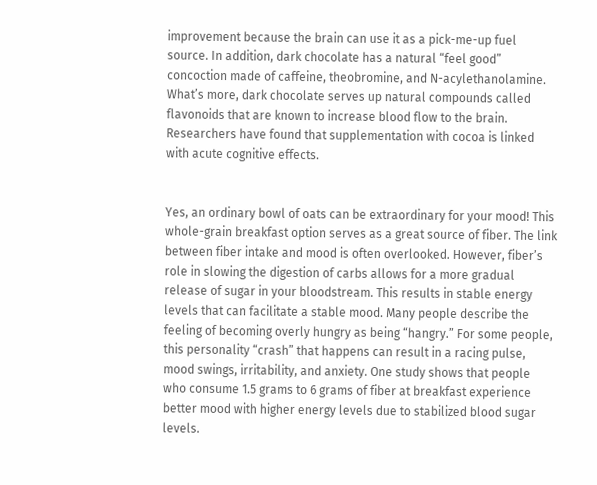improvement because the brain can use it as a pick-me-up fuel source. In addition, dark chocolate has a natural “feel good” concoction made of caffeine, theobromine, and N-acylethanolamine. What’s more, dark chocolate serves up natural compounds called flavonoids that are known to increase blood flow to the brain. Researchers have found that supplementation with cocoa is linked with acute cognitive effects.


Yes, an ordinary bowl of oats can be extraordinary for your mood! This whole-grain breakfast option serves as a great source of fiber. The link between fiber intake and mood is often overlooked. However, fiber’s role in slowing the digestion of carbs allows for a more gradual release of sugar in your bloodstream. This results in stable energy levels that can facilitate a stable mood. Many people describe the feeling of becoming overly hungry as being “hangry.” For some people, this personality “crash” that happens can result in a racing pulse, mood swings, irritability, and anxiety. One study shows that people who consume 1.5 grams to 6 grams of fiber at breakfast experience better mood with higher energy levels due to stabilized blood sugar levels.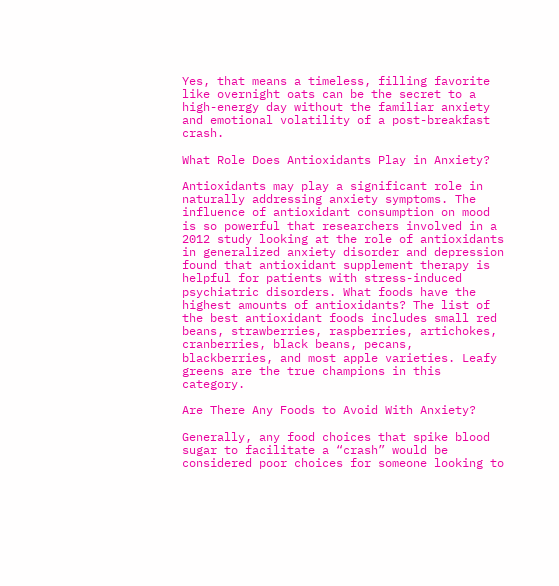Yes, that means a timeless, filling favorite like overnight oats can be the secret to a high-energy day without the familiar anxiety and emotional volatility of a post-breakfast crash.

What Role Does Antioxidants Play in Anxiety?

Antioxidants may play a significant role in naturally addressing anxiety symptoms. The influence of antioxidant consumption on mood is so powerful that researchers involved in a 2012 study looking at the role of antioxidants in generalized anxiety disorder and depression found that antioxidant supplement therapy is helpful for patients with stress-induced psychiatric disorders. What foods have the highest amounts of antioxidants? The list of the best antioxidant foods includes small red beans, strawberries, raspberries, artichokes, cranberries, black beans, pecans, blackberries, and most apple varieties. Leafy greens are the true champions in this category.

Are There Any Foods to Avoid With Anxiety?

Generally, any food choices that spike blood sugar to facilitate a “crash” would be considered poor choices for someone looking to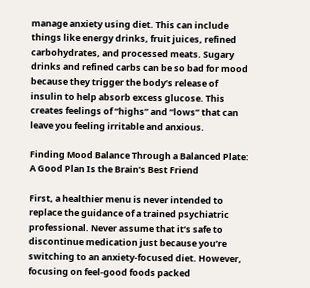manage anxiety using diet. This can include things like energy drinks, fruit juices, refined carbohydrates, and processed meats. Sugary drinks and refined carbs can be so bad for mood because they trigger the body’s release of insulin to help absorb excess glucose. This creates feelings of “highs” and “lows” that can leave you feeling irritable and anxious.

Finding Mood Balance Through a Balanced Plate: A Good Plan Is the Brain’s Best Friend

First, a healthier menu is never intended to replace the guidance of a trained psychiatric professional. Never assume that it’s safe to discontinue medication just because you’re switching to an anxiety-focused diet. However, focusing on feel-good foods packed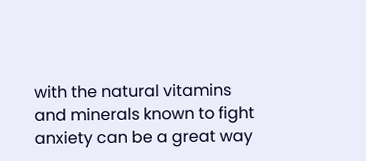with the natural vitamins and minerals known to fight anxiety can be a great way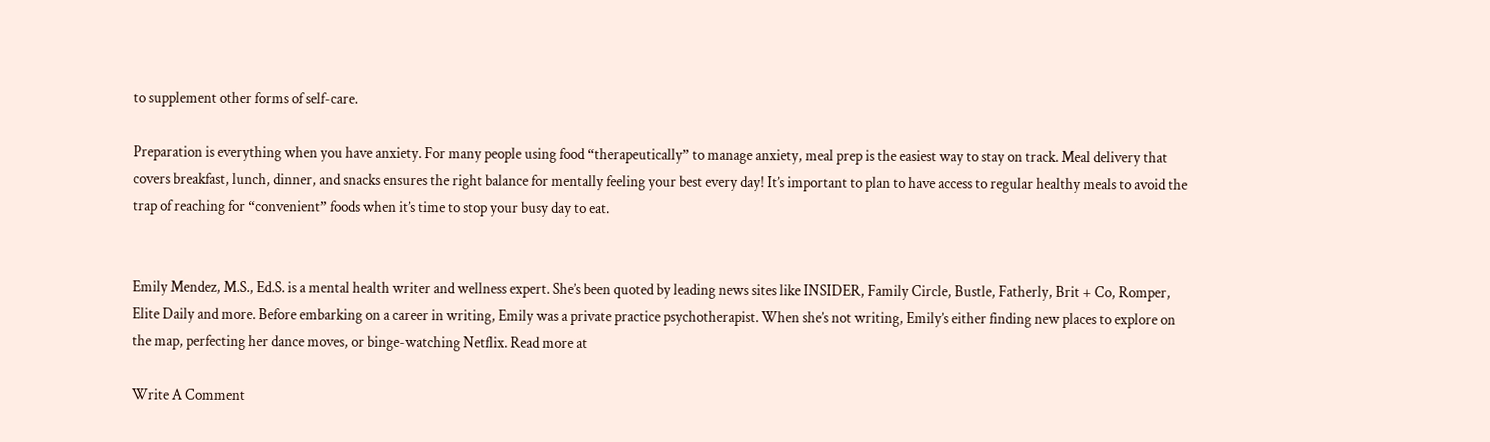to supplement other forms of self-care.

Preparation is everything when you have anxiety. For many people using food “therapeutically” to manage anxiety, meal prep is the easiest way to stay on track. Meal delivery that covers breakfast, lunch, dinner, and snacks ensures the right balance for mentally feeling your best every day! It’s important to plan to have access to regular healthy meals to avoid the trap of reaching for “convenient” foods when it’s time to stop your busy day to eat.


Emily Mendez, M.S., Ed.S. is a mental health writer and wellness expert. She’s been quoted by leading news sites like INSIDER, Family Circle, Bustle, Fatherly, Brit + Co, Romper, Elite Daily and more. Before embarking on a career in writing, Emily was a private practice psychotherapist. When she’s not writing, Emily’s either finding new places to explore on the map, perfecting her dance moves, or binge-watching Netflix. Read more at

Write A Comment